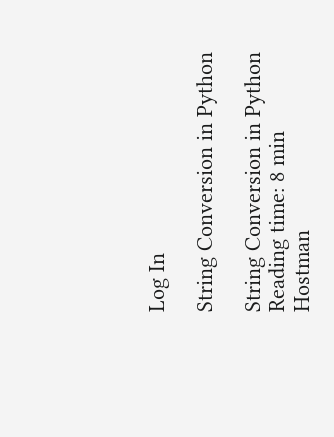Log In

String Conversion in Python

String Conversion in Python
Reading time: 8 min
Hostman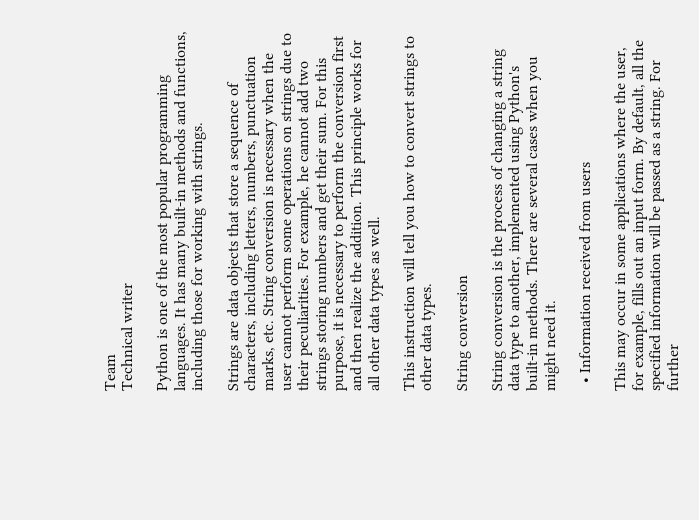Team
Technical writer

Python is one of the most popular programming languages. It has many built-in methods and functions, including those for working with strings.

Strings are data objects that store a sequence of characters, including letters, numbers, punctuation marks, etc. String conversion is necessary when the user cannot perform some operations on strings due to their peculiarities. For example, he cannot add two strings storing numbers and get their sum. For this purpose, it is necessary to perform the conversion first and then realize the addition. This principle works for all other data types as well.

This instruction will tell you how to convert strings to other data types.

String conversion

String conversion is the process of changing a string data type to another, implemented using Python's built-in methods. There are several cases when you might need it.

  • Information received from users

This may occur in some applications where the user, for example, fills out an input form. By default, all the specified information will be passed as a string. For further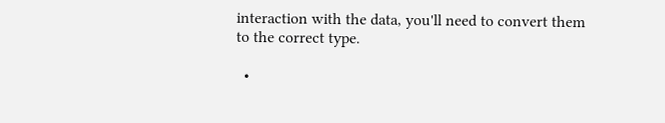interaction with the data, you'll need to convert them to the correct type.

  •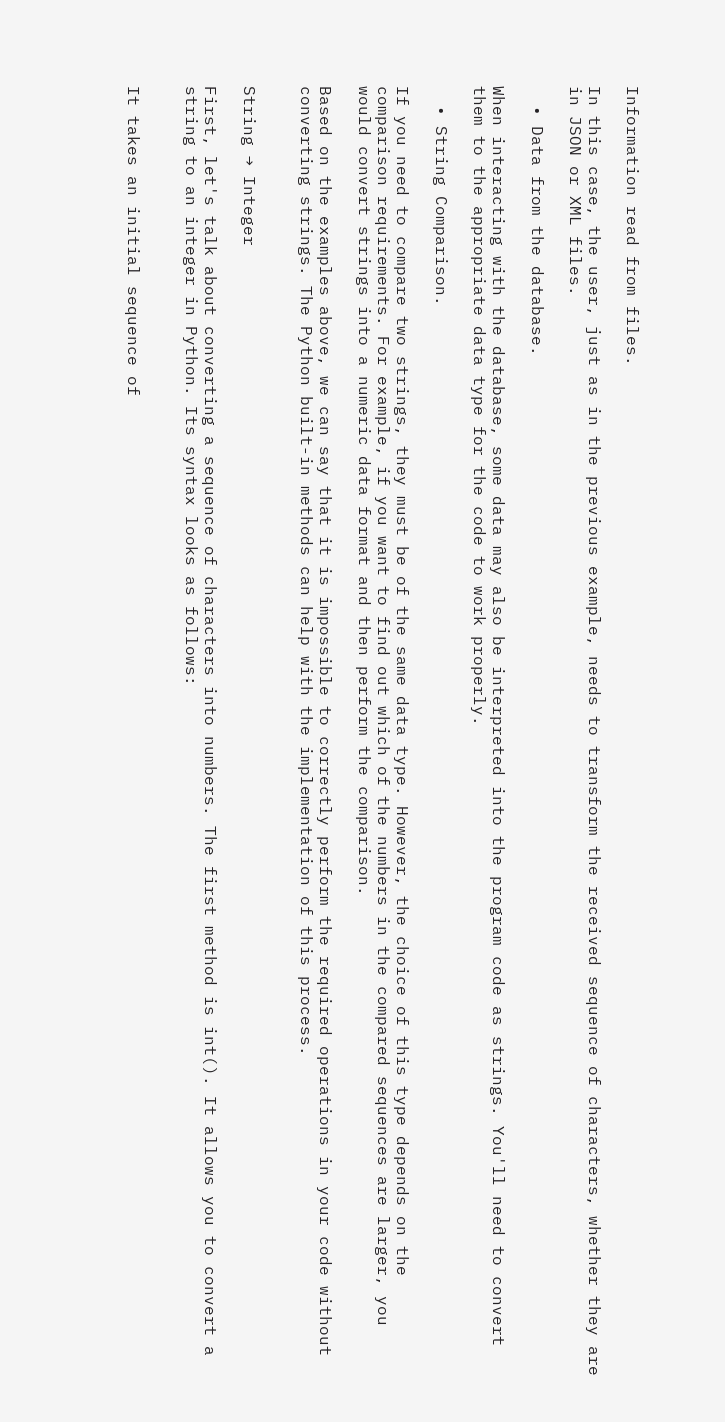Information read from files.

In this case, the user, just as in the previous example, needs to transform the received sequence of characters, whether they are in JSON or XML files.

  • Data from the database.

When interacting with the database, some data may also be interpreted into the program code as strings. You'll need to convert them to the appropriate data type for the code to work properly.

  • String Comparison.

If you need to compare two strings, they must be of the same data type. However, the choice of this type depends on the comparison requirements. For example, if you want to find out which of the numbers in the compared sequences are larger, you would convert strings into a numeric data format and then perform the comparison.

Based on the examples above, we can say that it is impossible to correctly perform the required operations in your code without converting strings. The Python built-in methods can help with the implementation of this process.


String → Integer

First, let's talk about converting a sequence of characters into numbers. The first method is int(). It allows you to convert a string to an integer in Python. Its syntax looks as follows:


It takes an initial sequence of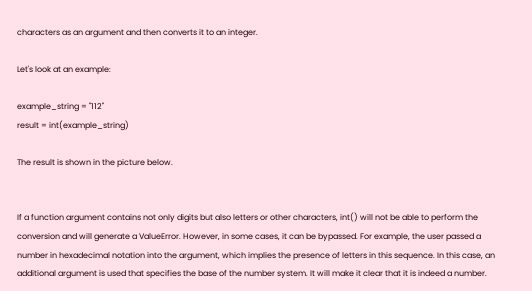characters as an argument and then converts it to an integer.

Let's look at an example:

example_string = "112"
result = int(example_string)

The result is shown in the picture below.


If a function argument contains not only digits but also letters or other characters, int() will not be able to perform the conversion and will generate a ValueError. However, in some cases, it can be bypassed. For example, the user passed a number in hexadecimal notation into the argument, which implies the presence of letters in this sequence. In this case, an additional argument is used that specifies the base of the number system. It will make it clear that it is indeed a number.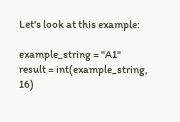Let's look at this example:

example_string = "A1"
result = int(example_string, 16)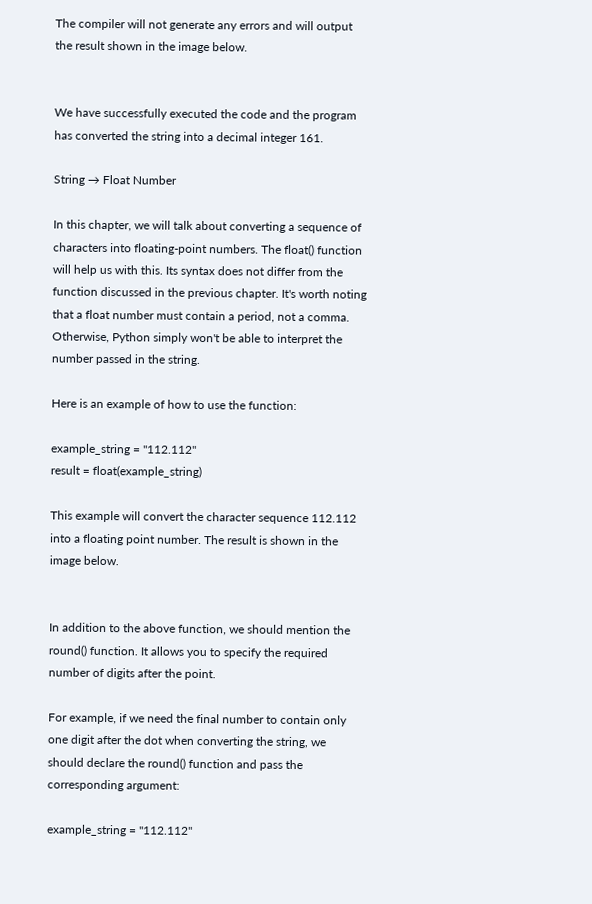The compiler will not generate any errors and will output the result shown in the image below.


We have successfully executed the code and the program has converted the string into a decimal integer 161.

String → Float Number

In this chapter, we will talk about converting a sequence of characters into floating-point numbers. The float() function will help us with this. Its syntax does not differ from the function discussed in the previous chapter. It's worth noting that a float number must contain a period, not a comma. Otherwise, Python simply won't be able to interpret the number passed in the string.

Here is an example of how to use the function:

example_string = "112.112"
result = float(example_string)

This example will convert the character sequence 112.112 into a floating point number. The result is shown in the image below.


In addition to the above function, we should mention the round() function. It allows you to specify the required number of digits after the point.

For example, if we need the final number to contain only one digit after the dot when converting the string, we should declare the round() function and pass the corresponding argument:

example_string = "112.112"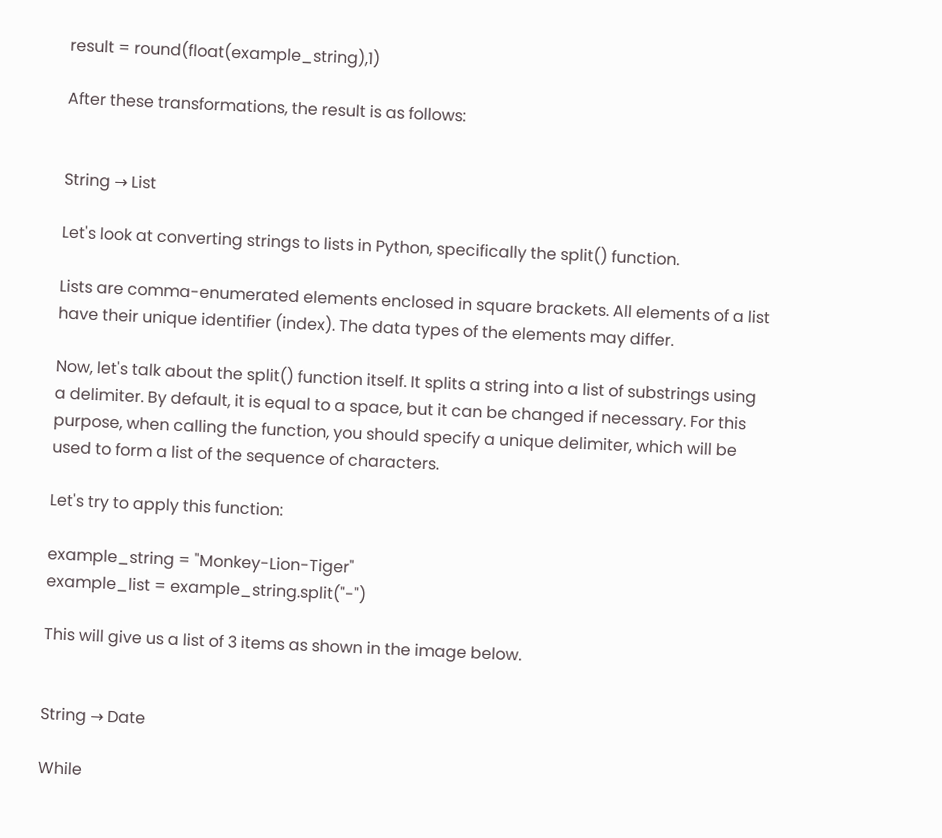result = round(float(example_string),1)

After these transformations, the result is as follows:


String → List

Let's look at converting strings to lists in Python, specifically the split() function.

Lists are comma-enumerated elements enclosed in square brackets. All elements of a list have their unique identifier (index). The data types of the elements may differ.

Now, let's talk about the split() function itself. It splits a string into a list of substrings using a delimiter. By default, it is equal to a space, but it can be changed if necessary. For this purpose, when calling the function, you should specify a unique delimiter, which will be used to form a list of the sequence of characters.

Let's try to apply this function:

example_string = "Monkey-Lion-Tiger"
example_list = example_string.split("-")

This will give us a list of 3 items as shown in the image below.


String → Date

While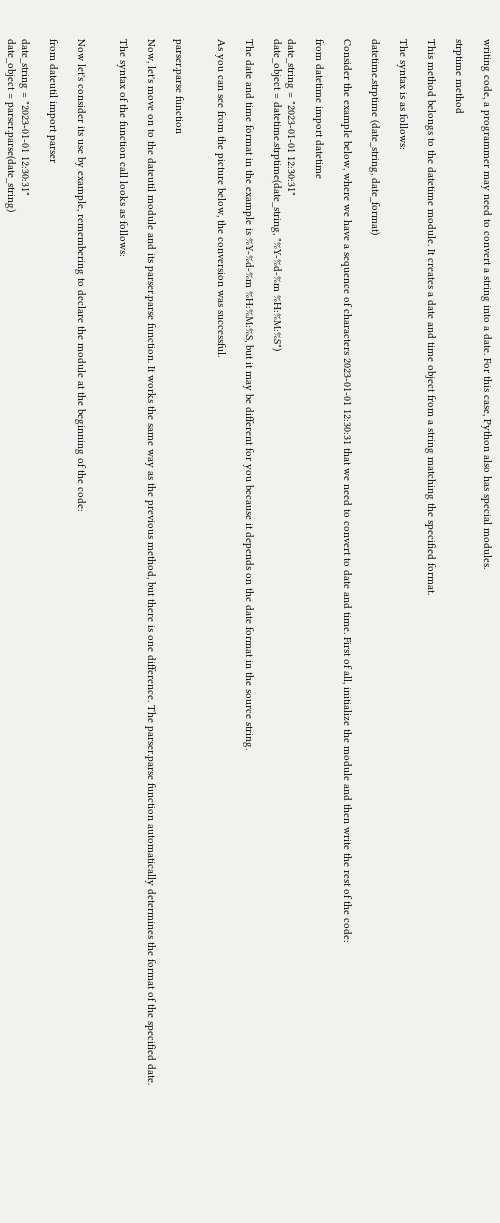writing code, a programmer may need to convert a string into a date. For this case, Python also has special modules.

strptime method

This method belongs to the datetime module. It creates a date and time object from a string matching the specified format.

The syntax is as follows:

datetime.strptime (date_string, date_format)

Consider the example below, where we have a sequence of characters 2023-01-01 12:30:31 that we need to convert to date and time. First of all, initialize the module and then write the rest of the code:

from datetime import datetime

date_string = "2023-01-01 12:30:31"
date_object = datetime.strptime(date_string, "%Y-%d-%m %H:%M:%S")

The date and time format in the example is %Y-%d-%m %H:%M:%S, but it may be different for you because it depends on the date format in the source string.

As you can see from the picture below, the conversion was successful.


parser.parse function

Now, let's move on to the dateutil module and its parser.parse function. It works the same way as the previous method, but there is one difference. The parser.parse function automatically determines the format of the specified date.

The syntax of the function call looks as follows:


Now let's consider its use by example, remembering to declare the module at the beginning of the code:

from dateutil import parser

date_string = "2023-01-01 12:30:31"
date_object = parser.parse(date_string)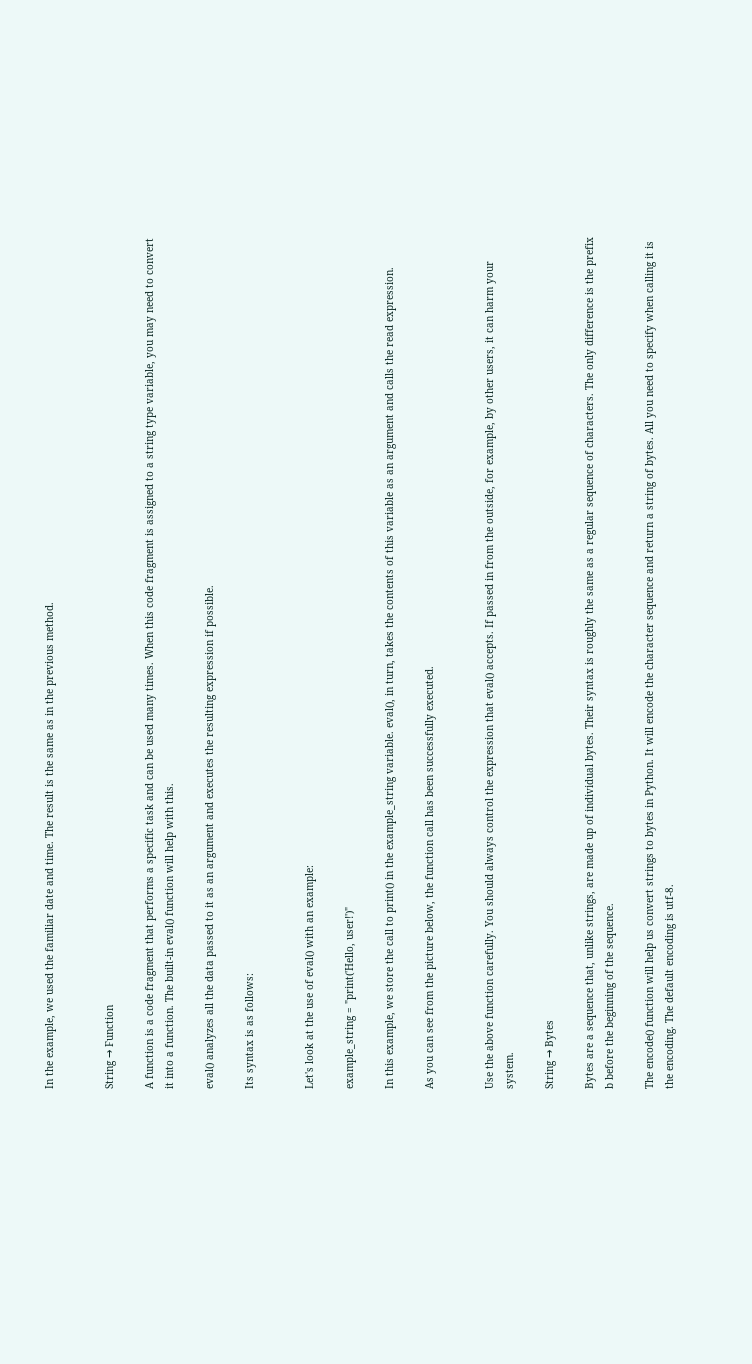In the example, we used the familiar date and time. The result is the same as in the previous method.


String → Function

A function is a code fragment that performs a specific task and can be used many times. When this code fragment is assigned to a string type variable, you may need to convert it into a function. The built-in eval() function will help with this.

eval() analyzes all the data passed to it as an argument and executes the resulting expression if possible.

Its syntax is as follows:


Let's look at the use of eval() with an example:

example_string = "print('Hello, user!')"

In this example, we store the call to print() in the example_string variable. eval(), in turn, takes the contents of this variable as an argument and calls the read expression.

As you can see from the picture below, the function call has been successfully executed.


Use the above function carefully. You should always control the expression that eval() accepts. If passed in from the outside, for example, by other users, it can harm your system.

String → Bytes

Bytes are a sequence that, unlike strings, are made up of individual bytes. Their syntax is roughly the same as a regular sequence of characters. The only difference is the prefix b before the beginning of the sequence.

The encode() function will help us convert strings to bytes in Python. It will encode the character sequence and return a string of bytes. All you need to specify when calling it is the encoding. The default encoding is utf-8.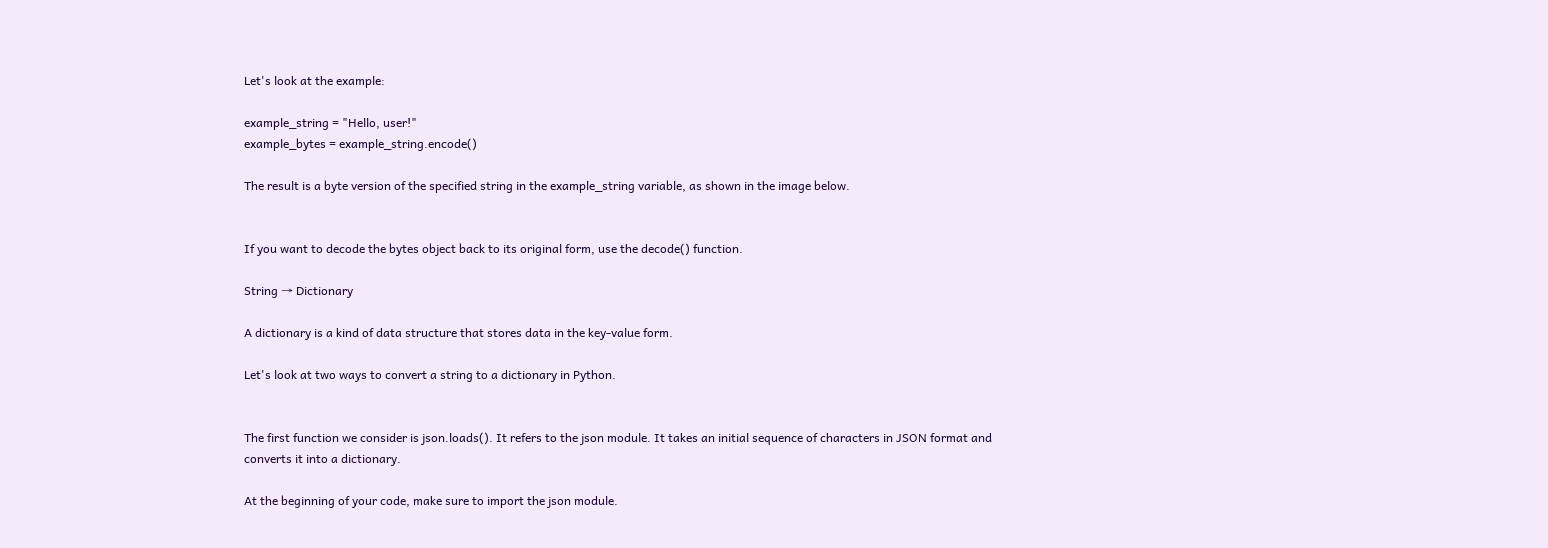Let's look at the example:

example_string = "Hello, user!"
example_bytes = example_string.encode()

The result is a byte version of the specified string in the example_string variable, as shown in the image below.


If you want to decode the bytes object back to its original form, use the decode() function.

String → Dictionary

A dictionary is a kind of data structure that stores data in the key-value form.

Let's look at two ways to convert a string to a dictionary in Python.


The first function we consider is json.loads(). It refers to the json module. It takes an initial sequence of characters in JSON format and converts it into a dictionary.

At the beginning of your code, make sure to import the json module.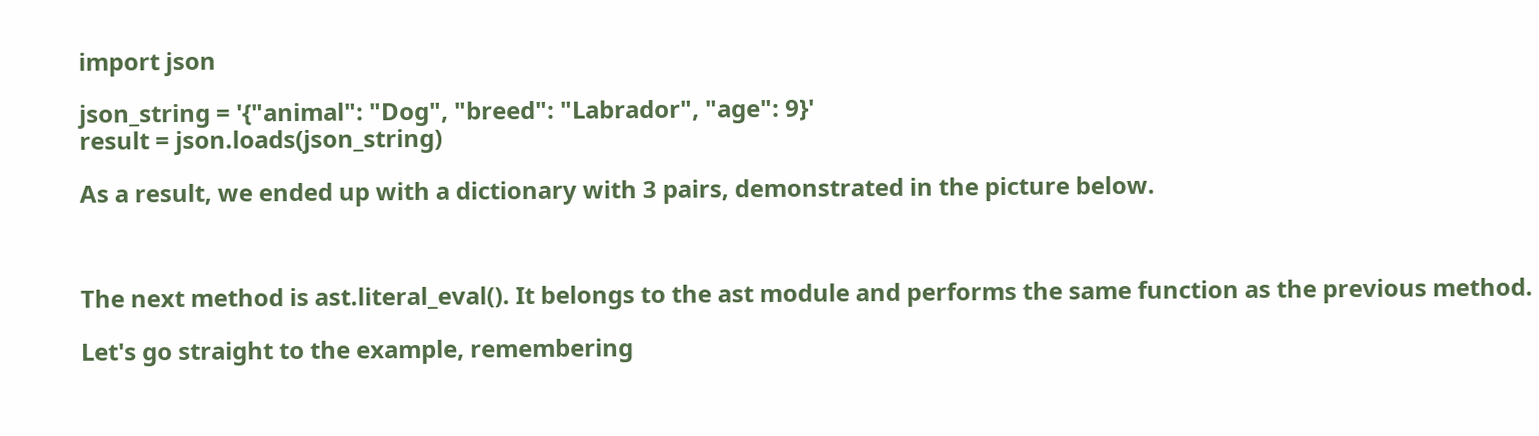import json

json_string = '{"animal": "Dog", "breed": "Labrador", "age": 9}'
result = json.loads(json_string)

As a result, we ended up with a dictionary with 3 pairs, demonstrated in the picture below.



The next method is ast.literal_eval(). It belongs to the ast module and performs the same function as the previous method.

Let's go straight to the example, remembering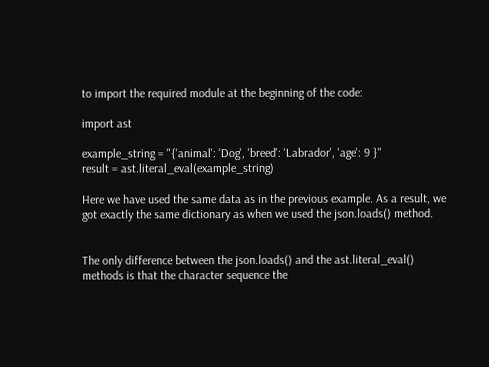to import the required module at the beginning of the code:

import ast

example_string = "{'animal': 'Dog', 'breed': 'Labrador', 'age': 9 }"
result = ast.literal_eval(example_string)

Here we have used the same data as in the previous example. As a result, we got exactly the same dictionary as when we used the json.loads() method.


The only difference between the json.loads() and the ast.literal_eval() methods is that the character sequence the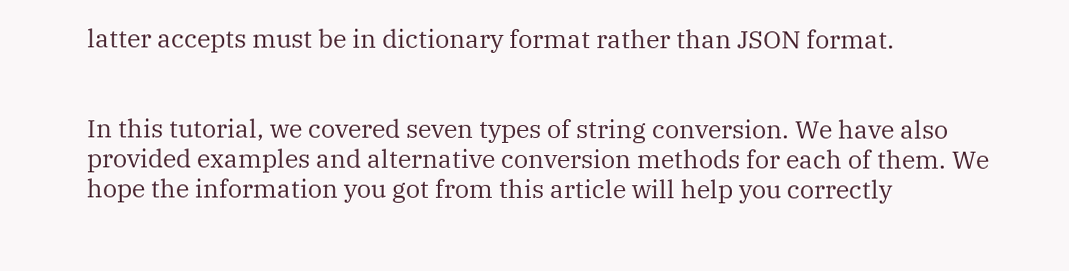latter accepts must be in dictionary format rather than JSON format.


In this tutorial, we covered seven types of string conversion. We have also provided examples and alternative conversion methods for each of them. We hope the information you got from this article will help you correctly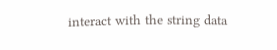interact with the string data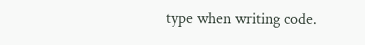type when writing code.